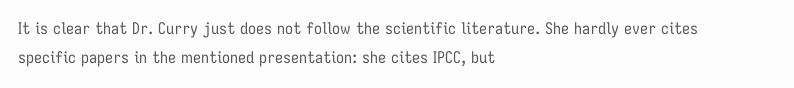It is clear that Dr. Curry just does not follow the scientific literature. She hardly ever cites specific papers in the mentioned presentation: she cites IPCC, but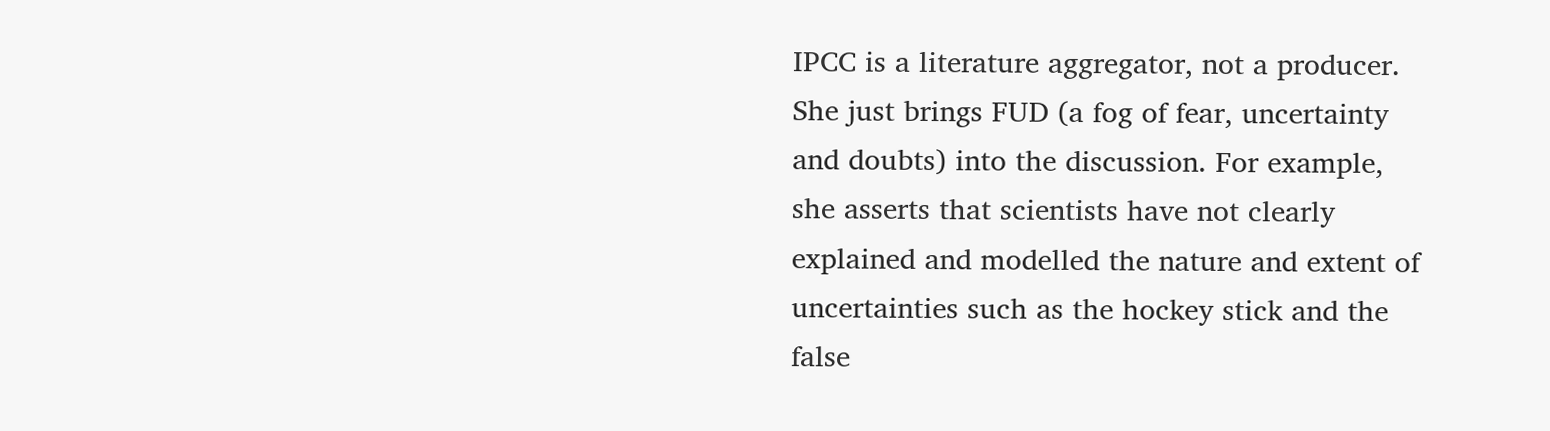IPCC is a literature aggregator, not a producer.  She just brings FUD (a fog of fear, uncertainty and doubts) into the discussion. For example, she asserts that scientists have not clearly explained and modelled the nature and extent of uncertainties such as the hockey stick and the false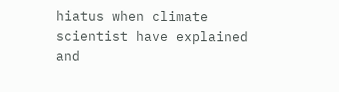hiatus when climate scientist have explained and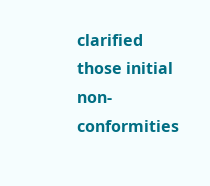clarified those initial non-conformities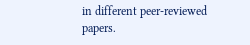in different peer-reviewed papers.